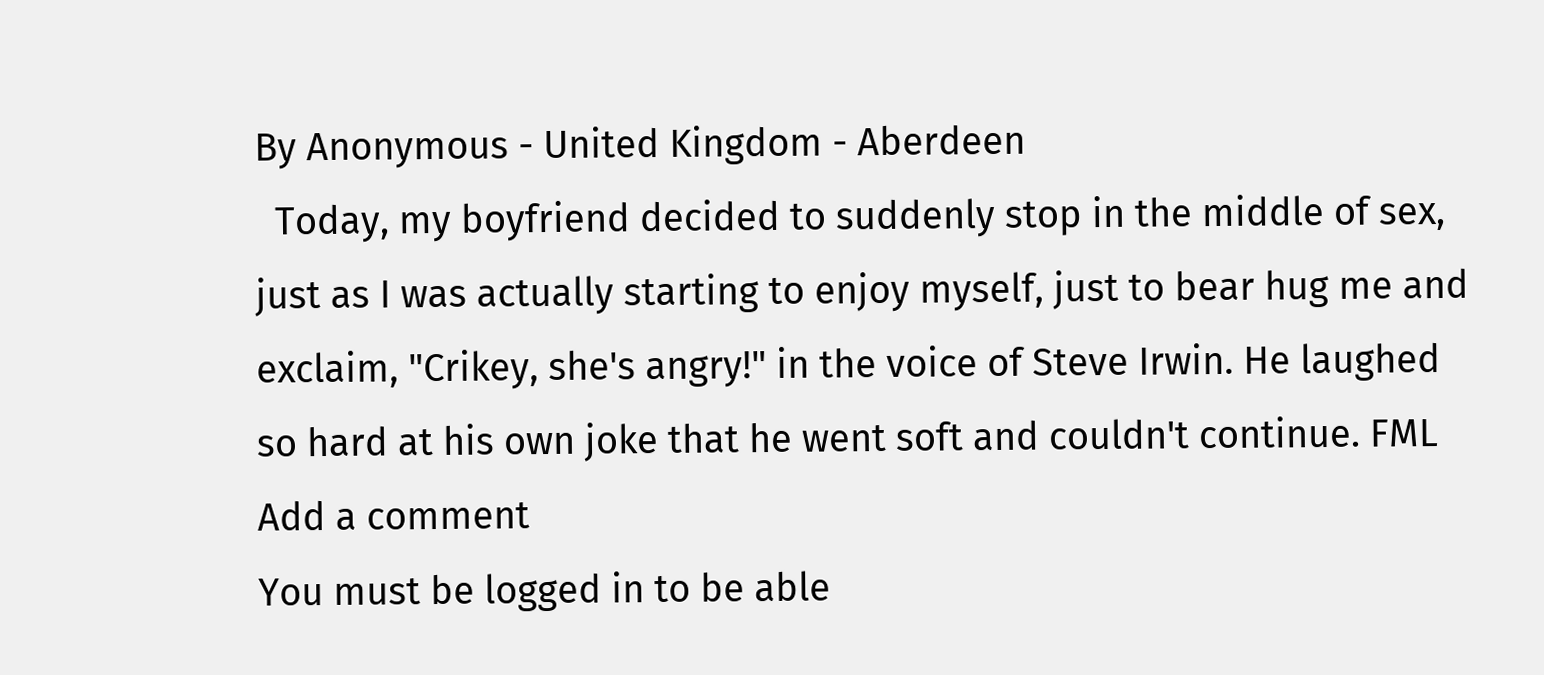By Anonymous - United Kingdom - Aberdeen
  Today, my boyfriend decided to suddenly stop in the middle of sex, just as I was actually starting to enjoy myself, just to bear hug me and exclaim, "Crikey, she's angry!" in the voice of Steve Irwin. He laughed so hard at his own joke that he went soft and couldn't continue. FML
Add a comment
You must be logged in to be able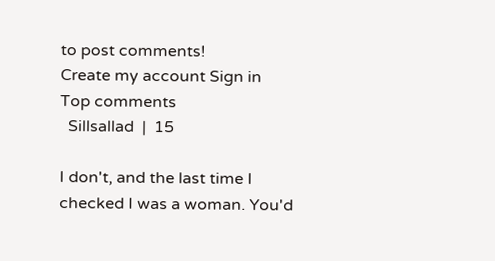to post comments!
Create my account Sign in
Top comments
  Sillsallad  |  15

I don't, and the last time I checked I was a woman. You'd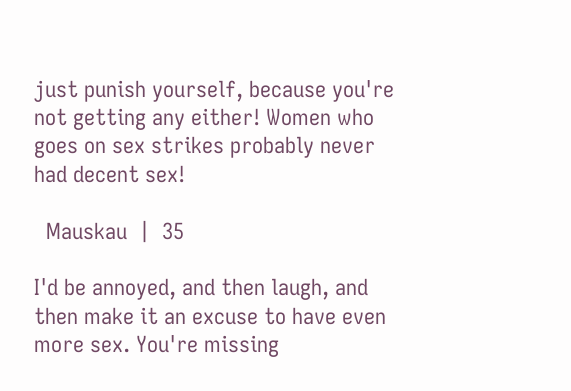just punish yourself, because you're not getting any either! Women who goes on sex strikes probably never had decent sex!

  Mauskau  |  35

I'd be annoyed, and then laugh, and then make it an excuse to have even more sex. You're missing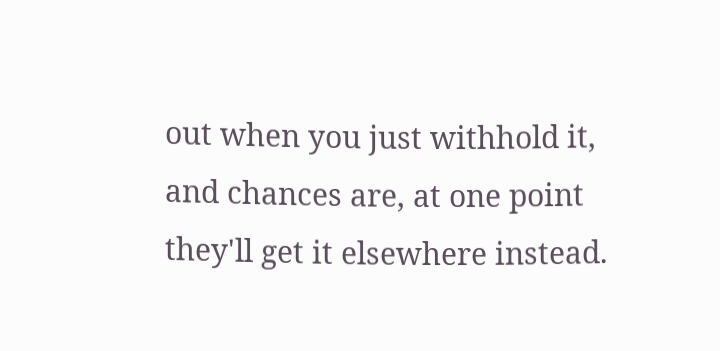out when you just withhold it, and chances are, at one point they'll get it elsewhere instead.